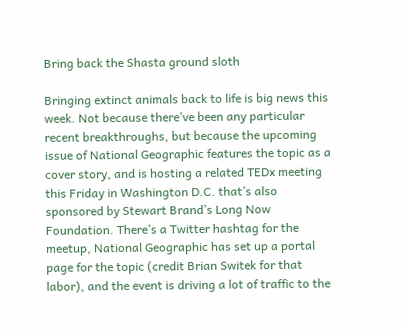Bring back the Shasta ground sloth

Bringing extinct animals back to life is big news this week. Not because there’ve been any particular recent breakthroughs, but because the upcoming issue of National Geographic features the topic as a cover story, and is hosting a related TEDx meeting this Friday in Washington D.C. that’s also sponsored by Stewart Brand’s Long Now Foundation. There’s a Twitter hashtag for the meetup, National Geographic has set up a portal page for the topic (credit Brian Switek for that labor), and the event is driving a lot of traffic to the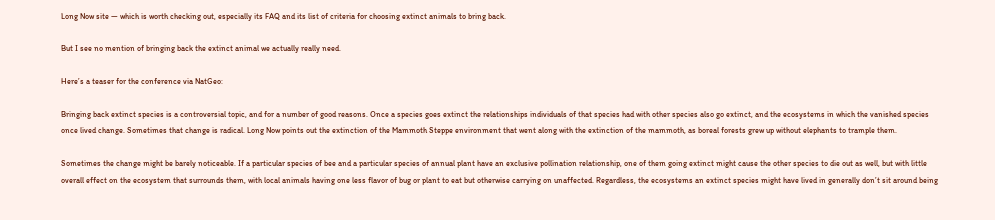Long Now site — which is worth checking out, especially its FAQ and its list of criteria for choosing extinct animals to bring back.

But I see no mention of bringing back the extinct animal we actually really need.

Here’s a teaser for the conference via NatGeo:

Bringing back extinct species is a controversial topic, and for a number of good reasons. Once a species goes extinct the relationships individuals of that species had with other species also go extinct, and the ecosystems in which the vanished species once lived change. Sometimes that change is radical. Long Now points out the extinction of the Mammoth Steppe environment that went along with the extinction of the mammoth, as boreal forests grew up without elephants to trample them.

Sometimes the change might be barely noticeable. If a particular species of bee and a particular species of annual plant have an exclusive pollination relationship, one of them going extinct might cause the other species to die out as well, but with little overall effect on the ecosystem that surrounds them, with local animals having one less flavor of bug or plant to eat but otherwise carrying on unaffected. Regardless, the ecosystems an extinct species might have lived in generally don’t sit around being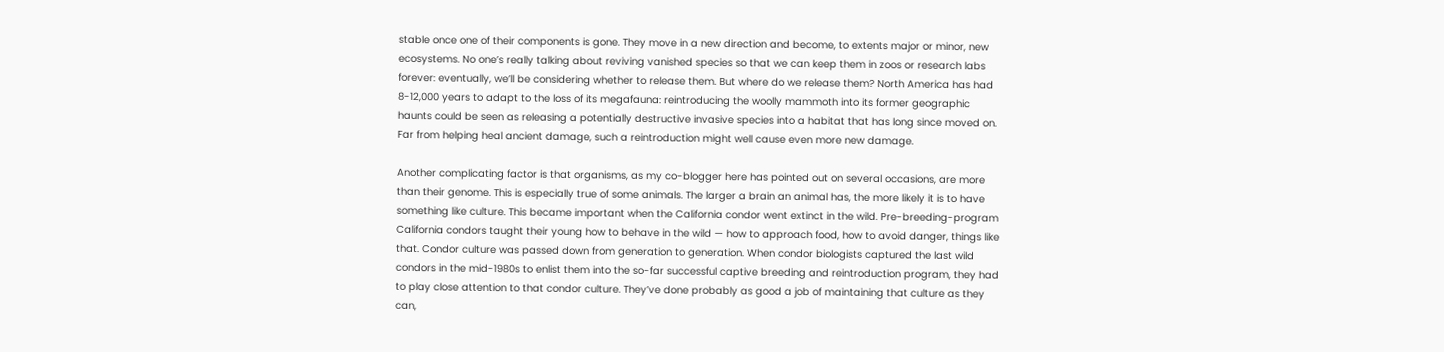stable once one of their components is gone. They move in a new direction and become, to extents major or minor, new ecosystems. No one’s really talking about reviving vanished species so that we can keep them in zoos or research labs forever: eventually, we’ll be considering whether to release them. But where do we release them? North America has had 8-12,000 years to adapt to the loss of its megafauna: reintroducing the woolly mammoth into its former geographic haunts could be seen as releasing a potentially destructive invasive species into a habitat that has long since moved on. Far from helping heal ancient damage, such a reintroduction might well cause even more new damage.

Another complicating factor is that organisms, as my co-blogger here has pointed out on several occasions, are more than their genome. This is especially true of some animals. The larger a brain an animal has, the more likely it is to have something like culture. This became important when the California condor went extinct in the wild. Pre-breeding-program California condors taught their young how to behave in the wild — how to approach food, how to avoid danger, things like that. Condor culture was passed down from generation to generation. When condor biologists captured the last wild condors in the mid-1980s to enlist them into the so-far successful captive breeding and reintroduction program, they had to play close attention to that condor culture. They’ve done probably as good a job of maintaining that culture as they can,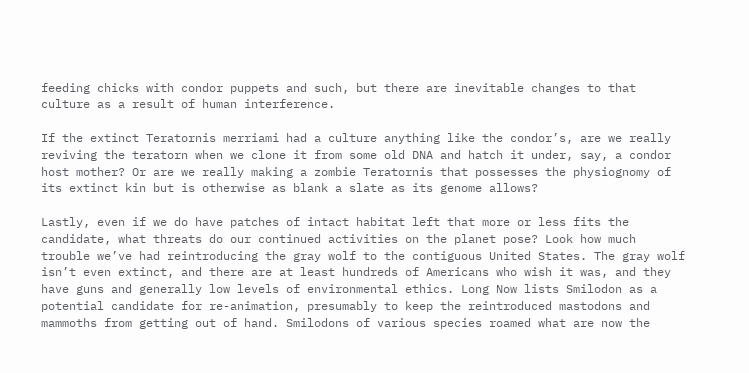feeding chicks with condor puppets and such, but there are inevitable changes to that culture as a result of human interference.

If the extinct Teratornis merriami had a culture anything like the condor’s, are we really reviving the teratorn when we clone it from some old DNA and hatch it under, say, a condor host mother? Or are we really making a zombie Teratornis that possesses the physiognomy of its extinct kin but is otherwise as blank a slate as its genome allows?

Lastly, even if we do have patches of intact habitat left that more or less fits the candidate, what threats do our continued activities on the planet pose? Look how much trouble we’ve had reintroducing the gray wolf to the contiguous United States. The gray wolf isn’t even extinct, and there are at least hundreds of Americans who wish it was, and they have guns and generally low levels of environmental ethics. Long Now lists Smilodon as a potential candidate for re-animation, presumably to keep the reintroduced mastodons and mammoths from getting out of hand. Smilodons of various species roamed what are now the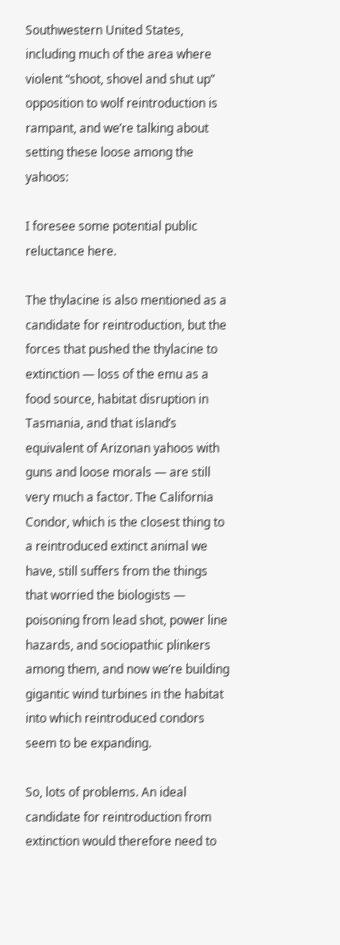Southwestern United States, including much of the area where violent “shoot, shovel and shut up” opposition to wolf reintroduction is rampant, and we’re talking about setting these loose among the yahoos:

I foresee some potential public reluctance here.

The thylacine is also mentioned as a candidate for reintroduction, but the forces that pushed the thylacine to extinction — loss of the emu as a food source, habitat disruption in Tasmania, and that island’s equivalent of Arizonan yahoos with guns and loose morals — are still very much a factor. The California Condor, which is the closest thing to a reintroduced extinct animal we have, still suffers from the things that worried the biologists — poisoning from lead shot, power line hazards, and sociopathic plinkers among them, and now we’re building gigantic wind turbines in the habitat into which reintroduced condors seem to be expanding.

So, lots of problems. An ideal candidate for reintroduction from extinction would therefore need to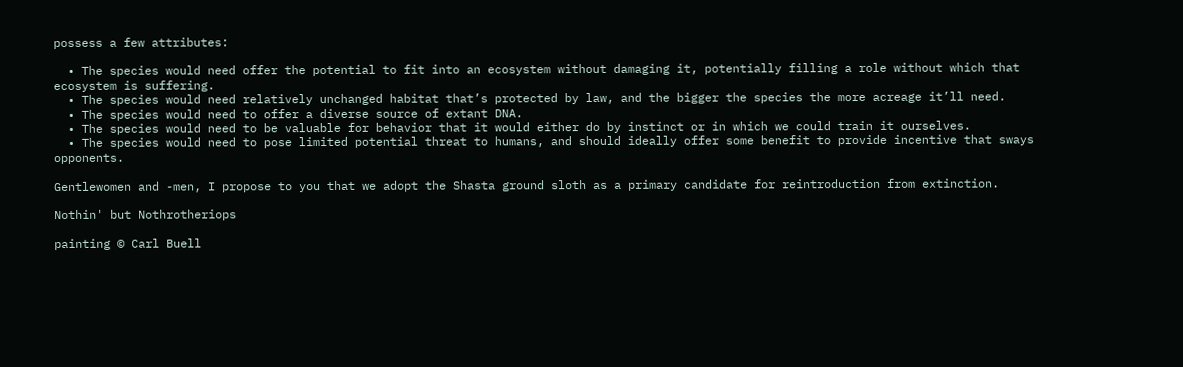possess a few attributes:

  • The species would need offer the potential to fit into an ecosystem without damaging it, potentially filling a role without which that ecosystem is suffering.
  • The species would need relatively unchanged habitat that’s protected by law, and the bigger the species the more acreage it’ll need.
  • The species would need to offer a diverse source of extant DNA.
  • The species would need to be valuable for behavior that it would either do by instinct or in which we could train it ourselves.
  • The species would need to pose limited potential threat to humans, and should ideally offer some benefit to provide incentive that sways opponents.

Gentlewomen and -men, I propose to you that we adopt the Shasta ground sloth as a primary candidate for reintroduction from extinction.

Nothin' but Nothrotheriops

painting © Carl Buell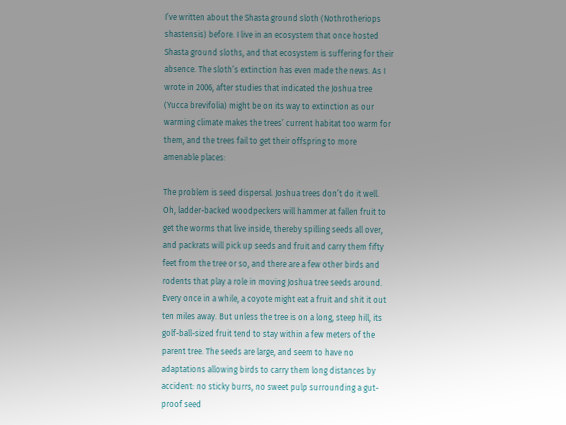I’ve written about the Shasta ground sloth (Nothrotheriops shastensis) before. I live in an ecosystem that once hosted Shasta ground sloths, and that ecosystem is suffering for their absence. The sloth’s extinction has even made the news. As I wrote in 2006, after studies that indicated the Joshua tree (Yucca brevifolia) might be on its way to extinction as our warming climate makes the trees’ current habitat too warm for them, and the trees fail to get their offspring to more amenable places:

The problem is seed dispersal. Joshua trees don’t do it well. Oh, ladder-backed woodpeckers will hammer at fallen fruit to get the worms that live inside, thereby spilling seeds all over, and packrats will pick up seeds and fruit and carry them fifty feet from the tree or so, and there are a few other birds and rodents that play a role in moving Joshua tree seeds around. Every once in a while, a coyote might eat a fruit and shit it out ten miles away. But unless the tree is on a long, steep hill, its golf-ball-sized fruit tend to stay within a few meters of the parent tree. The seeds are large, and seem to have no adaptations allowing birds to carry them long distances by accident: no sticky burrs, no sweet pulp surrounding a gut-proof seed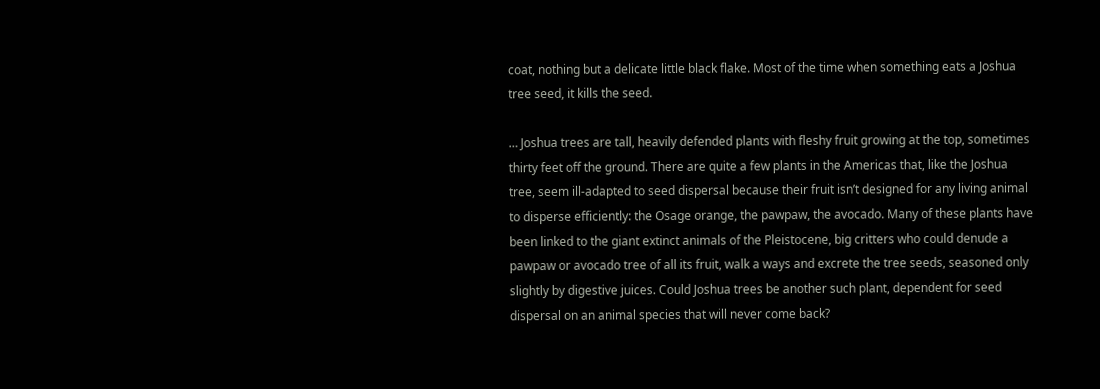coat, nothing but a delicate little black flake. Most of the time when something eats a Joshua tree seed, it kills the seed.

… Joshua trees are tall, heavily defended plants with fleshy fruit growing at the top, sometimes thirty feet off the ground. There are quite a few plants in the Americas that, like the Joshua tree, seem ill-adapted to seed dispersal because their fruit isn’t designed for any living animal to disperse efficiently: the Osage orange, the pawpaw, the avocado. Many of these plants have been linked to the giant extinct animals of the Pleistocene, big critters who could denude a pawpaw or avocado tree of all its fruit, walk a ways and excrete the tree seeds, seasoned only slightly by digestive juices. Could Joshua trees be another such plant, dependent for seed dispersal on an animal species that will never come back?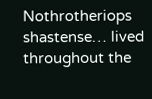Nothrotheriops shastense… lived throughout the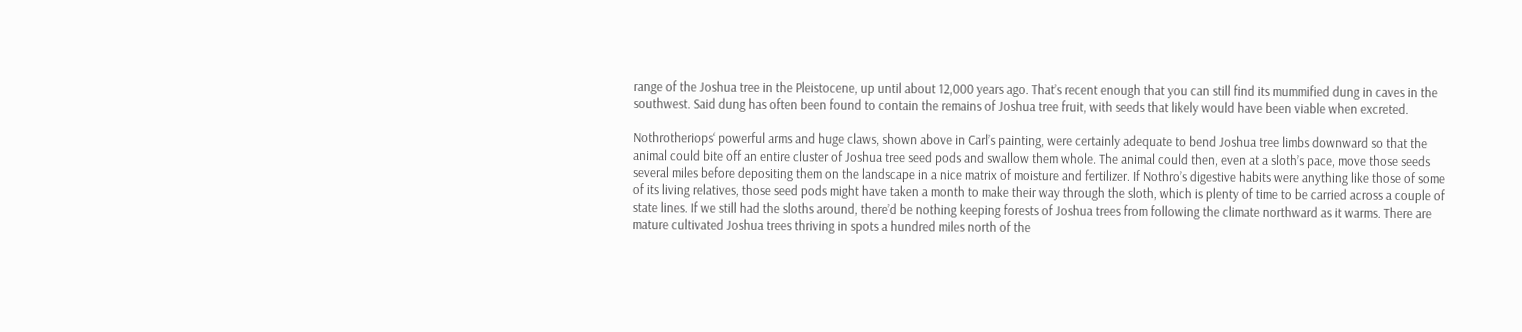range of the Joshua tree in the Pleistocene, up until about 12,000 years ago. That’s recent enough that you can still find its mummified dung in caves in the southwest. Said dung has often been found to contain the remains of Joshua tree fruit, with seeds that likely would have been viable when excreted.

Nothrotheriops‘ powerful arms and huge claws, shown above in Carl’s painting, were certainly adequate to bend Joshua tree limbs downward so that the animal could bite off an entire cluster of Joshua tree seed pods and swallow them whole. The animal could then, even at a sloth’s pace, move those seeds several miles before depositing them on the landscape in a nice matrix of moisture and fertilizer. If Nothro’s digestive habits were anything like those of some of its living relatives, those seed pods might have taken a month to make their way through the sloth, which is plenty of time to be carried across a couple of state lines. If we still had the sloths around, there’d be nothing keeping forests of Joshua trees from following the climate northward as it warms. There are mature cultivated Joshua trees thriving in spots a hundred miles north of the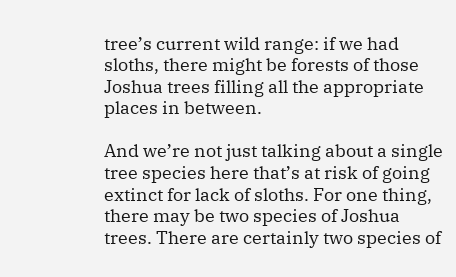tree’s current wild range: if we had sloths, there might be forests of those Joshua trees filling all the appropriate places in between.

And we’re not just talking about a single tree species here that’s at risk of going extinct for lack of sloths. For one thing, there may be two species of Joshua trees. There are certainly two species of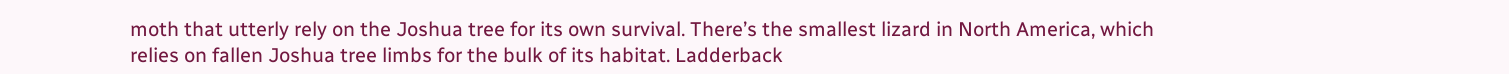moth that utterly rely on the Joshua tree for its own survival. There’s the smallest lizard in North America, which relies on fallen Joshua tree limbs for the bulk of its habitat. Ladderback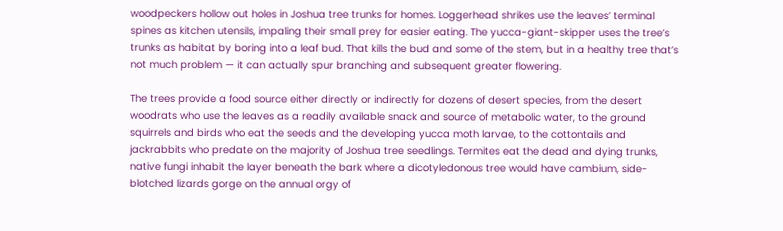woodpeckers hollow out holes in Joshua tree trunks for homes. Loggerhead shrikes use the leaves’ terminal spines as kitchen utensils, impaling their small prey for easier eating. The yucca-giant-skipper uses the tree’s trunks as habitat by boring into a leaf bud. That kills the bud and some of the stem, but in a healthy tree that’s not much problem — it can actually spur branching and subsequent greater flowering.

The trees provide a food source either directly or indirectly for dozens of desert species, from the desert woodrats who use the leaves as a readily available snack and source of metabolic water, to the ground squirrels and birds who eat the seeds and the developing yucca moth larvae, to the cottontails and jackrabbits who predate on the majority of Joshua tree seedlings. Termites eat the dead and dying trunks, native fungi inhabit the layer beneath the bark where a dicotyledonous tree would have cambium, side-blotched lizards gorge on the annual orgy of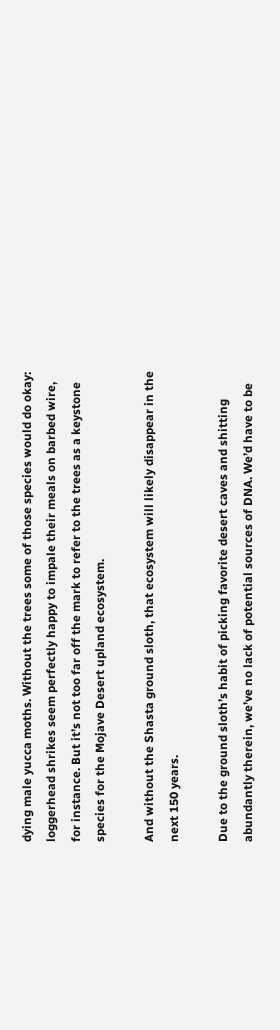dying male yucca moths. Without the trees some of those species would do okay: loggerhead shrikes seem perfectly happy to impale their meals on barbed wire, for instance. But it’s not too far off the mark to refer to the trees as a keystone species for the Mojave Desert upland ecosystem.

And without the Shasta ground sloth, that ecosystem will likely disappear in the next 150 years.

Due to the ground sloth’s habit of picking favorite desert caves and shitting abundantly therein, we’ve no lack of potential sources of DNA. We’d have to be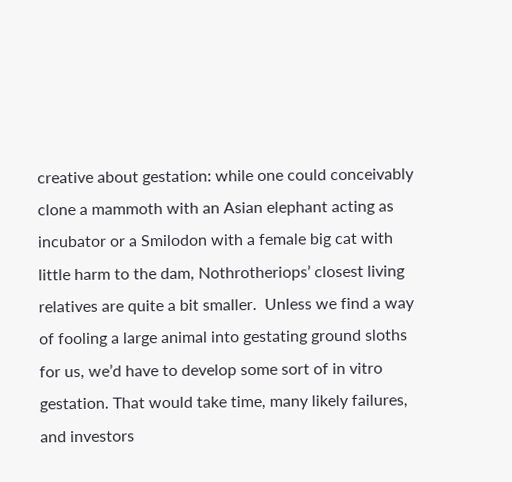creative about gestation: while one could conceivably clone a mammoth with an Asian elephant acting as incubator or a Smilodon with a female big cat with little harm to the dam, Nothrotheriops’ closest living relatives are quite a bit smaller.  Unless we find a way of fooling a large animal into gestating ground sloths for us, we’d have to develop some sort of in vitro gestation. That would take time, many likely failures, and investors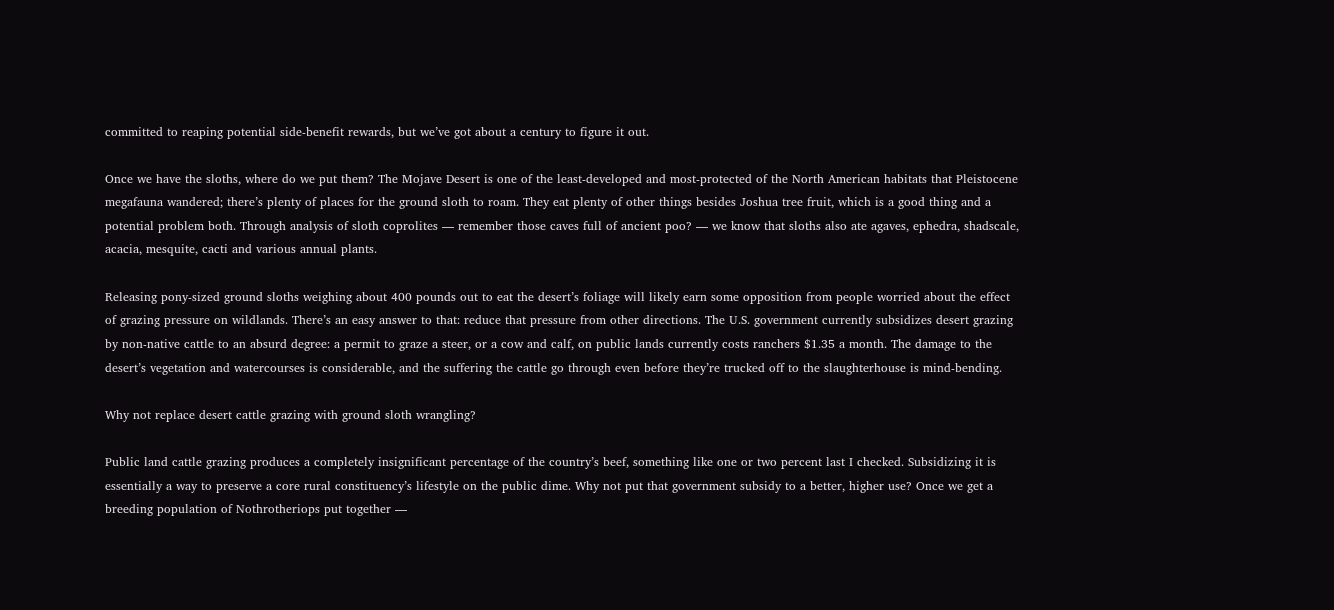committed to reaping potential side-benefit rewards, but we’ve got about a century to figure it out.

Once we have the sloths, where do we put them? The Mojave Desert is one of the least-developed and most-protected of the North American habitats that Pleistocene megafauna wandered; there’s plenty of places for the ground sloth to roam. They eat plenty of other things besides Joshua tree fruit, which is a good thing and a potential problem both. Through analysis of sloth coprolites — remember those caves full of ancient poo? — we know that sloths also ate agaves, ephedra, shadscale, acacia, mesquite, cacti and various annual plants.

Releasing pony-sized ground sloths weighing about 400 pounds out to eat the desert’s foliage will likely earn some opposition from people worried about the effect of grazing pressure on wildlands. There’s an easy answer to that: reduce that pressure from other directions. The U.S. government currently subsidizes desert grazing by non-native cattle to an absurd degree: a permit to graze a steer, or a cow and calf, on public lands currently costs ranchers $1.35 a month. The damage to the desert’s vegetation and watercourses is considerable, and the suffering the cattle go through even before they’re trucked off to the slaughterhouse is mind-bending.

Why not replace desert cattle grazing with ground sloth wrangling?

Public land cattle grazing produces a completely insignificant percentage of the country’s beef, something like one or two percent last I checked. Subsidizing it is essentially a way to preserve a core rural constituency’s lifestyle on the public dime. Why not put that government subsidy to a better, higher use? Once we get a breeding population of Nothrotheriops put together —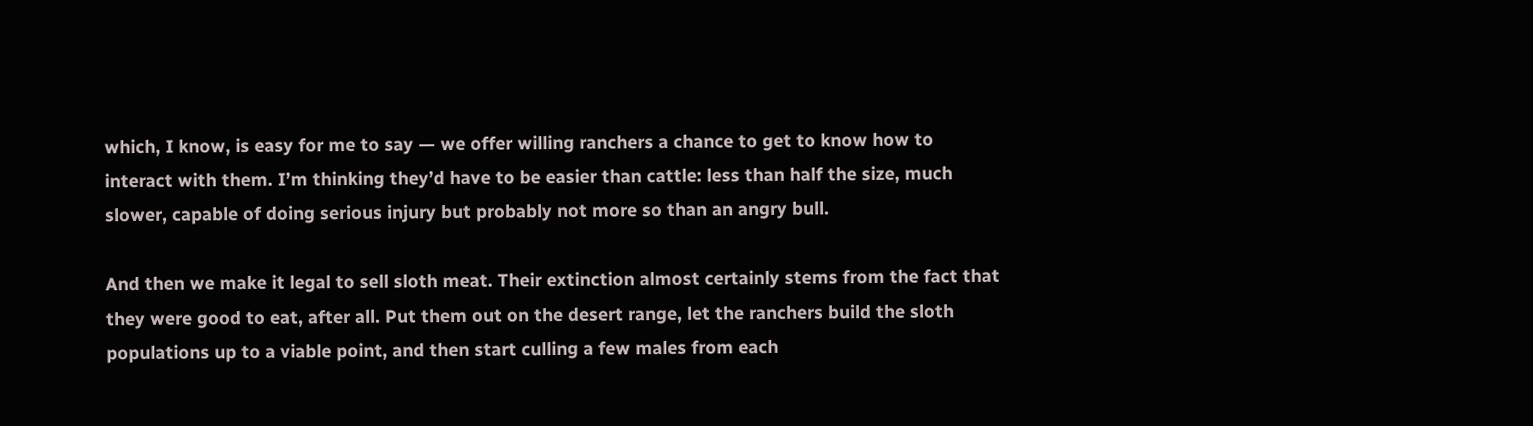which, I know, is easy for me to say — we offer willing ranchers a chance to get to know how to interact with them. I’m thinking they’d have to be easier than cattle: less than half the size, much slower, capable of doing serious injury but probably not more so than an angry bull.

And then we make it legal to sell sloth meat. Their extinction almost certainly stems from the fact that they were good to eat, after all. Put them out on the desert range, let the ranchers build the sloth populations up to a viable point, and then start culling a few males from each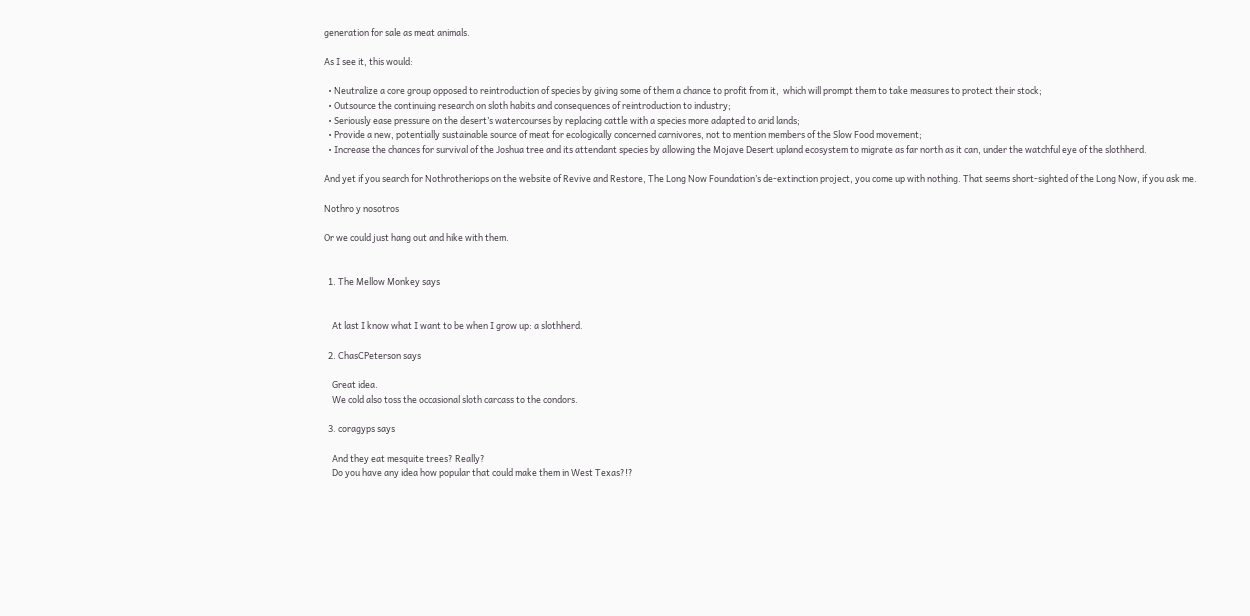generation for sale as meat animals.

As I see it, this would:

  • Neutralize a core group opposed to reintroduction of species by giving some of them a chance to profit from it,  which will prompt them to take measures to protect their stock;
  • Outsource the continuing research on sloth habits and consequences of reintroduction to industry;
  • Seriously ease pressure on the desert’s watercourses by replacing cattle with a species more adapted to arid lands;
  • Provide a new, potentially sustainable source of meat for ecologically concerned carnivores, not to mention members of the Slow Food movement;
  • Increase the chances for survival of the Joshua tree and its attendant species by allowing the Mojave Desert upland ecosystem to migrate as far north as it can, under the watchful eye of the slothherd.

And yet if you search for Nothrotheriops on the website of Revive and Restore, The Long Now Foundation’s de-extinction project, you come up with nothing. That seems short-sighted of the Long Now, if you ask me.

Nothro y nosotros

Or we could just hang out and hike with them.


  1. The Mellow Monkey says


    At last I know what I want to be when I grow up: a slothherd.

  2. ChasCPeterson says

    Great idea.
    We cold also toss the occasional sloth carcass to the condors.

  3. coragyps says

    And they eat mesquite trees? Really?
    Do you have any idea how popular that could make them in West Texas?!?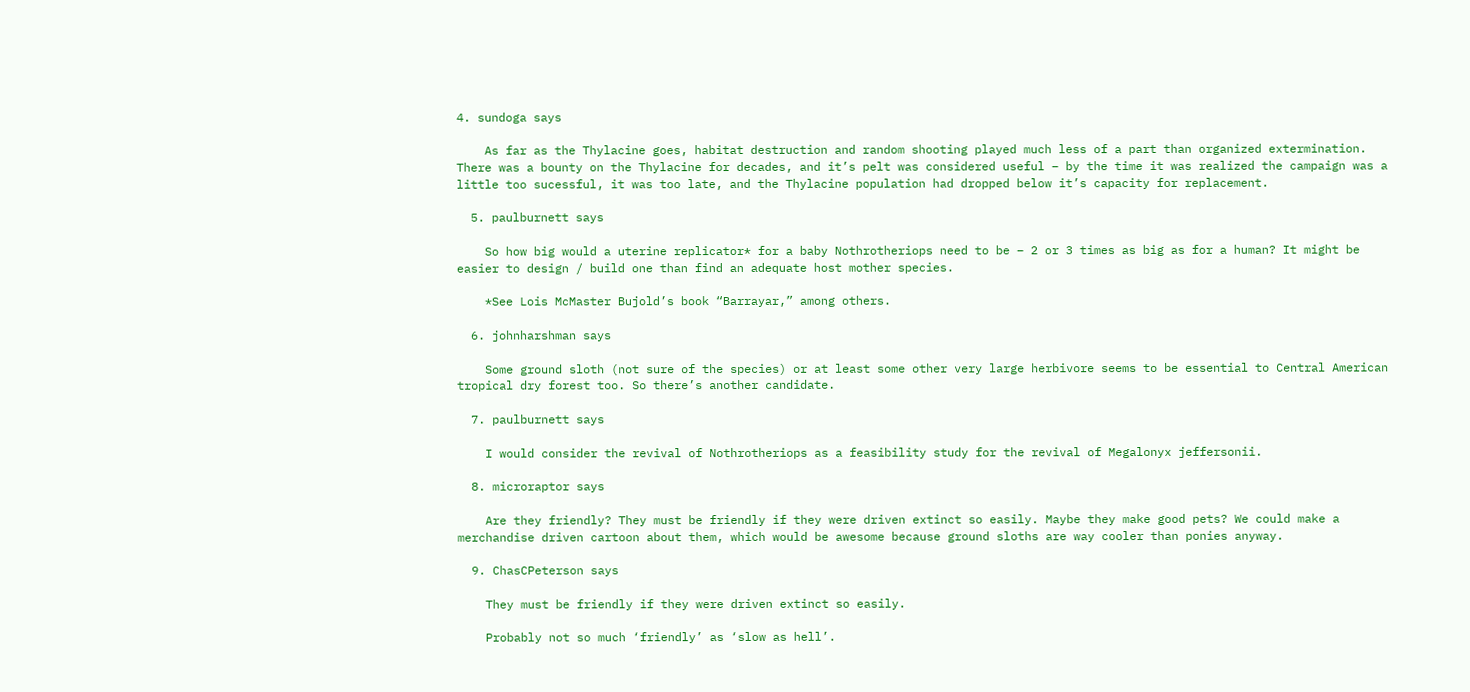4. sundoga says

    As far as the Thylacine goes, habitat destruction and random shooting played much less of a part than organized extermination. There was a bounty on the Thylacine for decades, and it’s pelt was considered useful – by the time it was realized the campaign was a little too sucessful, it was too late, and the Thylacine population had dropped below it’s capacity for replacement.

  5. paulburnett says

    So how big would a uterine replicator* for a baby Nothrotheriops need to be – 2 or 3 times as big as for a human? It might be easier to design / build one than find an adequate host mother species.

    *See Lois McMaster Bujold’s book “Barrayar,” among others.

  6. johnharshman says

    Some ground sloth (not sure of the species) or at least some other very large herbivore seems to be essential to Central American tropical dry forest too. So there’s another candidate.

  7. paulburnett says

    I would consider the revival of Nothrotheriops as a feasibility study for the revival of Megalonyx jeffersonii.

  8. microraptor says

    Are they friendly? They must be friendly if they were driven extinct so easily. Maybe they make good pets? We could make a merchandise driven cartoon about them, which would be awesome because ground sloths are way cooler than ponies anyway.

  9. ChasCPeterson says

    They must be friendly if they were driven extinct so easily.

    Probably not so much ‘friendly’ as ‘slow as hell’.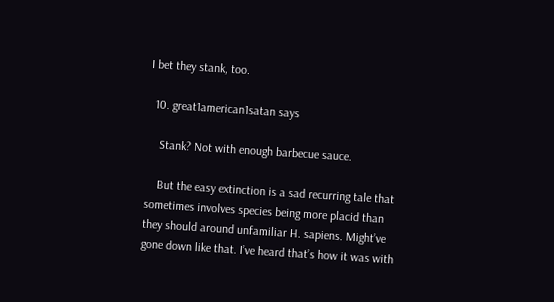I bet they stank, too.

  10. great1american1satan says

    Stank? Not with enough barbecue sauce.

    But the easy extinction is a sad recurring tale that sometimes involves species being more placid than they should around unfamiliar H. sapiens. Might’ve gone down like that. I’ve heard that’s how it was with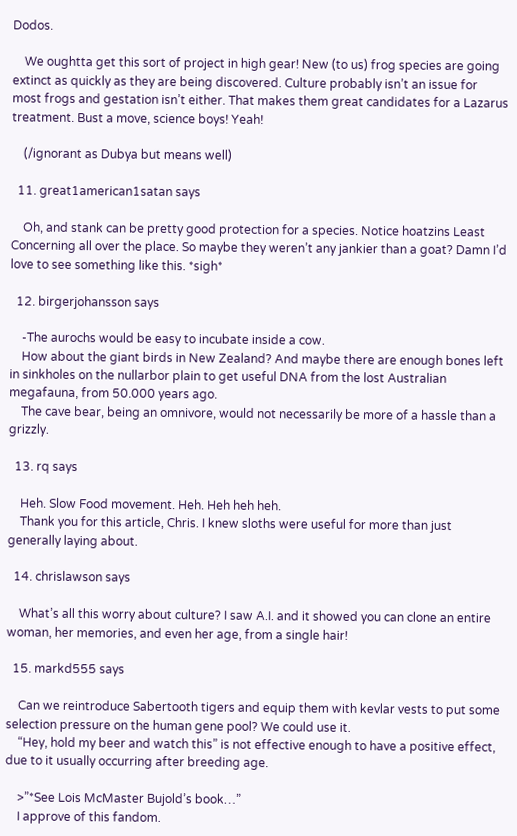Dodos.

    We oughtta get this sort of project in high gear! New (to us) frog species are going extinct as quickly as they are being discovered. Culture probably isn’t an issue for most frogs and gestation isn’t either. That makes them great candidates for a Lazarus treatment. Bust a move, science boys! Yeah!

    (/ignorant as Dubya but means well)

  11. great1american1satan says

    Oh, and stank can be pretty good protection for a species. Notice hoatzins Least Concerning all over the place. So maybe they weren’t any jankier than a goat? Damn I’d love to see something like this. *sigh*

  12. birgerjohansson says

    -The aurochs would be easy to incubate inside a cow.
    How about the giant birds in New Zealand? And maybe there are enough bones left in sinkholes on the nullarbor plain to get useful DNA from the lost Australian megafauna, from 50.000 years ago.
    The cave bear, being an omnivore, would not necessarily be more of a hassle than a grizzly.

  13. rq says

    Heh. Slow Food movement. Heh. Heh heh heh.
    Thank you for this article, Chris. I knew sloths were useful for more than just generally laying about.

  14. chrislawson says

    What’s all this worry about culture? I saw A.I. and it showed you can clone an entire woman, her memories, and even her age, from a single hair!

  15. markd555 says

    Can we reintroduce Sabertooth tigers and equip them with kevlar vests to put some selection pressure on the human gene pool? We could use it.
    “Hey, hold my beer and watch this” is not effective enough to have a positive effect, due to it usually occurring after breeding age.

    >”*See Lois McMaster Bujold’s book…”
    I approve of this fandom.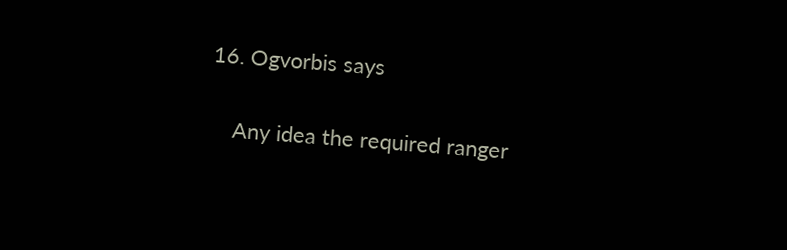16. Ogvorbis says

    Any idea the required ranger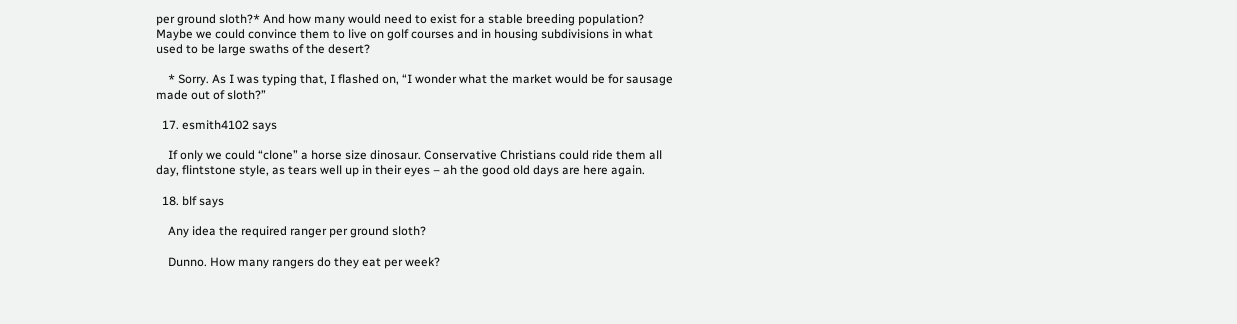per ground sloth?* And how many would need to exist for a stable breeding population? Maybe we could convince them to live on golf courses and in housing subdivisions in what used to be large swaths of the desert?

    * Sorry. As I was typing that, I flashed on, “I wonder what the market would be for sausage made out of sloth?”

  17. esmith4102 says

    If only we could “clone” a horse size dinosaur. Conservative Christians could ride them all day, flintstone style, as tears well up in their eyes – ah the good old days are here again.

  18. blf says

    Any idea the required ranger per ground sloth?

    Dunno. How many rangers do they eat per week?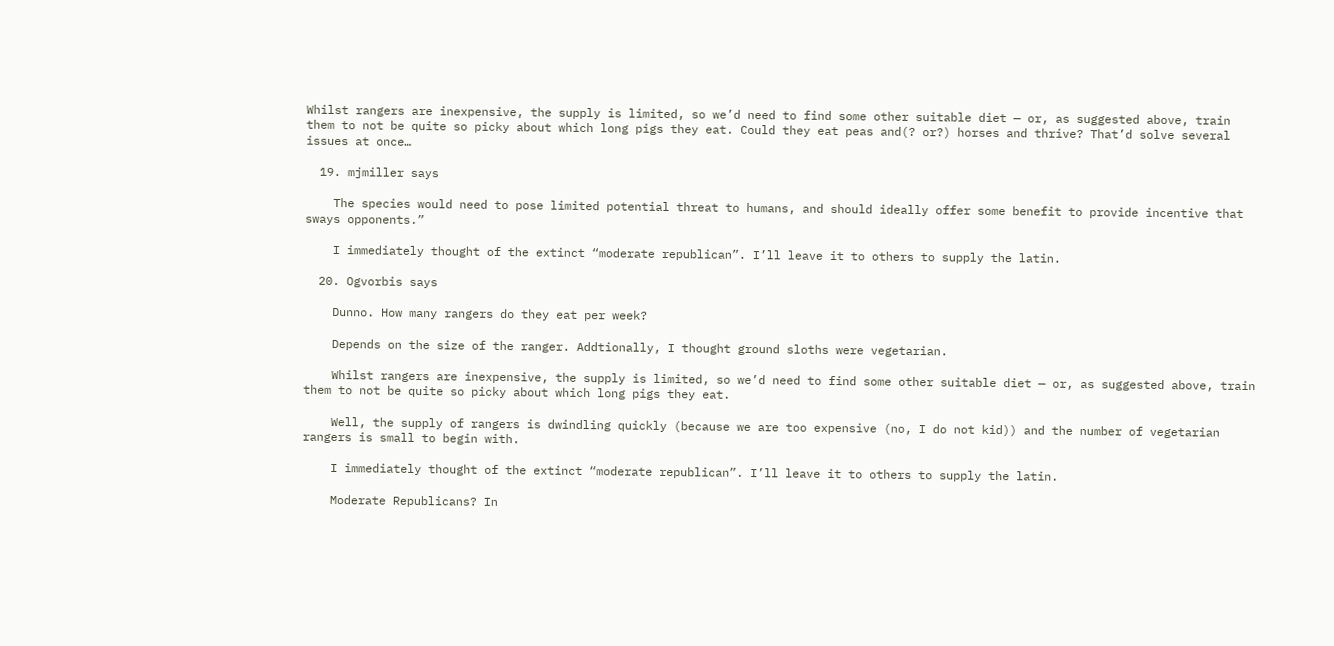Whilst rangers are inexpensive, the supply is limited, so we’d need to find some other suitable diet — or, as suggested above, train them to not be quite so picky about which long pigs they eat. Could they eat peas and(? or?) horses and thrive? That’d solve several issues at once…

  19. mjmiller says

    The species would need to pose limited potential threat to humans, and should ideally offer some benefit to provide incentive that sways opponents.”

    I immediately thought of the extinct “moderate republican”. I’ll leave it to others to supply the latin.

  20. Ogvorbis says

    Dunno. How many rangers do they eat per week?

    Depends on the size of the ranger. Addtionally, I thought ground sloths were vegetarian.

    Whilst rangers are inexpensive, the supply is limited, so we’d need to find some other suitable diet — or, as suggested above, train them to not be quite so picky about which long pigs they eat.

    Well, the supply of rangers is dwindling quickly (because we are too expensive (no, I do not kid)) and the number of vegetarian rangers is small to begin with.

    I immediately thought of the extinct “moderate republican”. I’ll leave it to others to supply the latin.

    Moderate Republicans? In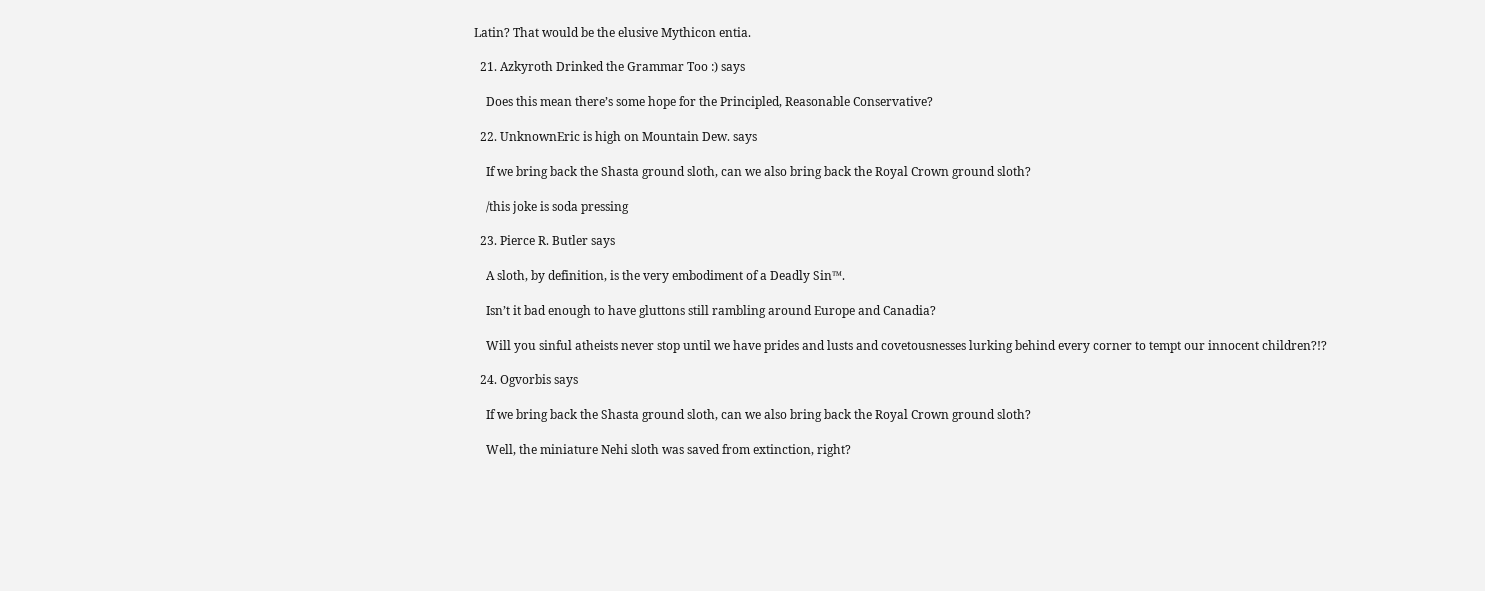Latin? That would be the elusive Mythicon entia.

  21. Azkyroth Drinked the Grammar Too :) says

    Does this mean there’s some hope for the Principled, Reasonable Conservative?

  22. UnknownEric is high on Mountain Dew. says

    If we bring back the Shasta ground sloth, can we also bring back the Royal Crown ground sloth?

    /this joke is soda pressing

  23. Pierce R. Butler says

    A sloth, by definition, is the very embodiment of a Deadly Sin™.

    Isn’t it bad enough to have gluttons still rambling around Europe and Canadia?

    Will you sinful atheists never stop until we have prides and lusts and covetousnesses lurking behind every corner to tempt our innocent children?!?

  24. Ogvorbis says

    If we bring back the Shasta ground sloth, can we also bring back the Royal Crown ground sloth?

    Well, the miniature Nehi sloth was saved from extinction, right?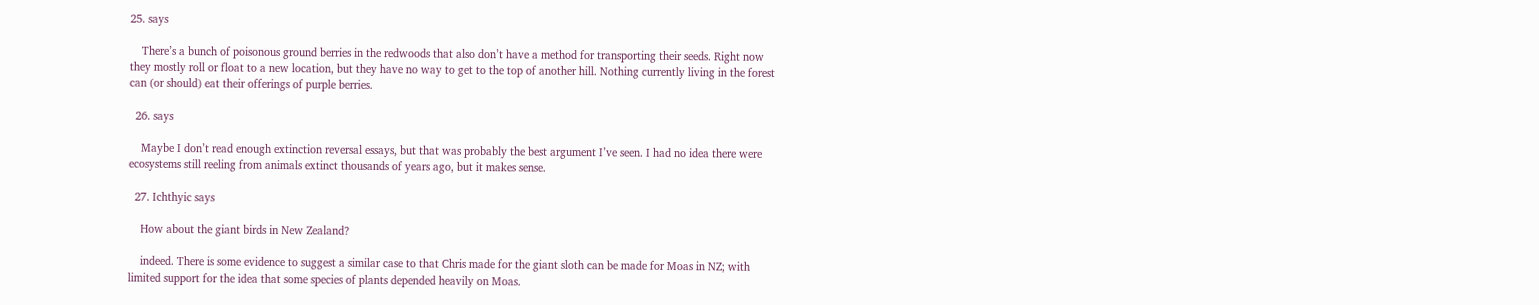25. says

    There’s a bunch of poisonous ground berries in the redwoods that also don’t have a method for transporting their seeds. Right now they mostly roll or float to a new location, but they have no way to get to the top of another hill. Nothing currently living in the forest can (or should) eat their offerings of purple berries.

  26. says

    Maybe I don’t read enough extinction reversal essays, but that was probably the best argument I’ve seen. I had no idea there were ecosystems still reeling from animals extinct thousands of years ago, but it makes sense.

  27. Ichthyic says

    How about the giant birds in New Zealand?

    indeed. There is some evidence to suggest a similar case to that Chris made for the giant sloth can be made for Moas in NZ; with limited support for the idea that some species of plants depended heavily on Moas.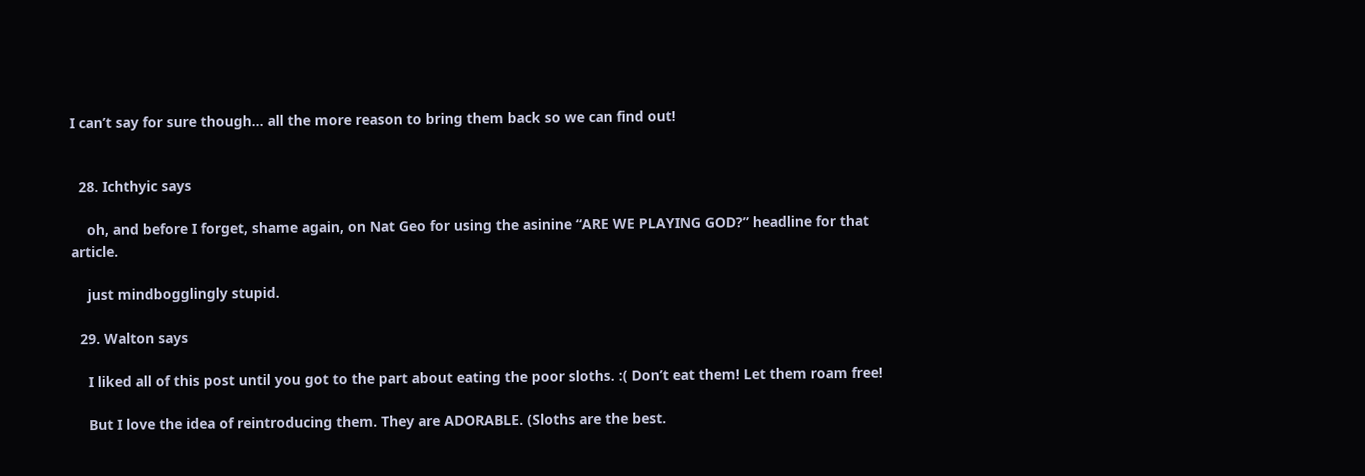I can’t say for sure though… all the more reason to bring them back so we can find out!


  28. Ichthyic says

    oh, and before I forget, shame again, on Nat Geo for using the asinine “ARE WE PLAYING GOD?” headline for that article.

    just mindbogglingly stupid.

  29. Walton says

    I liked all of this post until you got to the part about eating the poor sloths. :( Don’t eat them! Let them roam free!

    But I love the idea of reintroducing them. They are ADORABLE. (Sloths are the best.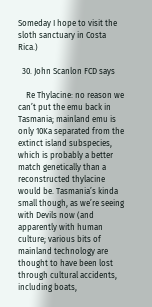Someday I hope to visit the sloth sanctuary in Costa Rica.)

  30. John Scanlon FCD says

    Re Thylacine: no reason we can’t put the emu back in Tasmania; mainland emu is only 10Ka separated from the extinct island subspecies, which is probably a better match genetically than a reconstructed thylacine would be. Tasmania’s kinda small though, as we’re seeing with Devils now (and apparently with human culture; various bits of mainland technology are thought to have been lost through cultural accidents, including boats,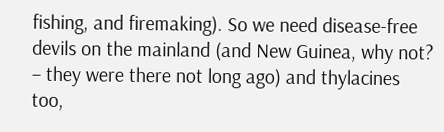fishing, and firemaking). So we need disease-free devils on the mainland (and New Guinea, why not? – they were there not long ago) and thylacines too,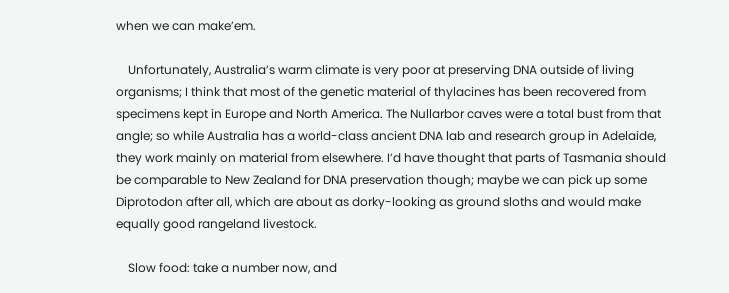when we can make’em.

    Unfortunately, Australia’s warm climate is very poor at preserving DNA outside of living organisms; I think that most of the genetic material of thylacines has been recovered from specimens kept in Europe and North America. The Nullarbor caves were a total bust from that angle; so while Australia has a world-class ancient DNA lab and research group in Adelaide, they work mainly on material from elsewhere. I’d have thought that parts of Tasmania should be comparable to New Zealand for DNA preservation though; maybe we can pick up some Diprotodon after all, which are about as dorky-looking as ground sloths and would make equally good rangeland livestock.

    Slow food: take a number now, and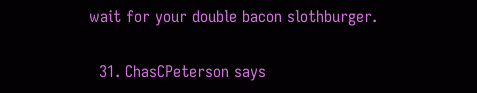wait for your double bacon slothburger.

  31. ChasCPeterson says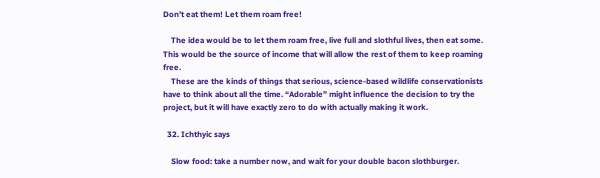Don’t eat them! Let them roam free!

    The idea would be to let them roam free, live full and slothful lives, then eat some. This would be the source of income that will allow the rest of them to keep roaming free.
    These are the kinds of things that serious, science-based wildlife conservationists have to think about all the time. “Adorable” might influence the decision to try the project, but it will have exactly zero to do with actually making it work.

  32. Ichthyic says

    Slow food: take a number now, and wait for your double bacon slothburger.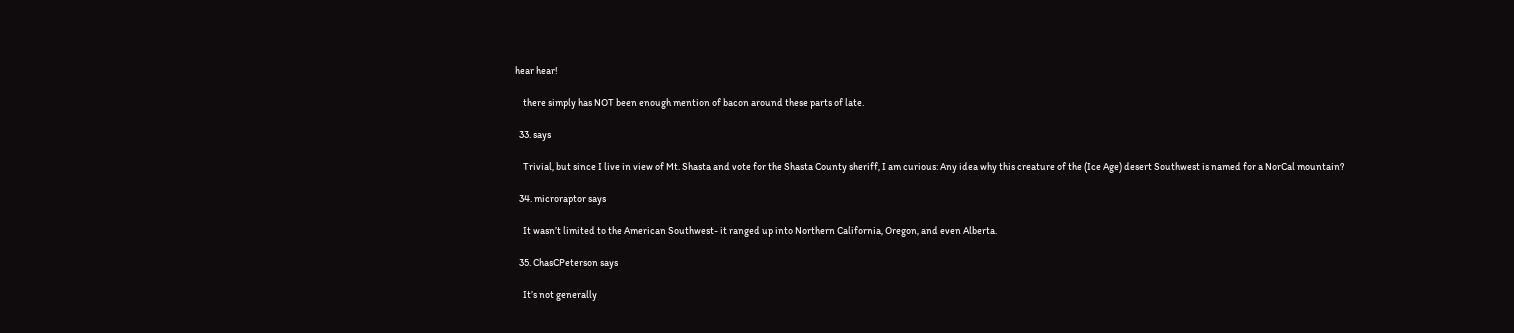hear hear!

    there simply has NOT been enough mention of bacon around these parts of late.

  33. says

    Trivial, but since I live in view of Mt. Shasta and vote for the Shasta County sheriff, I am curious: Any idea why this creature of the (Ice Age) desert Southwest is named for a NorCal mountain?

  34. microraptor says

    It wasn’t limited to the American Southwest- it ranged up into Northern California, Oregon, and even Alberta.

  35. ChasCPeterson says

    It’s not generally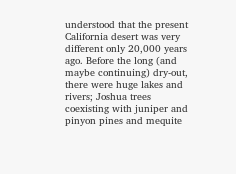understood that the present California desert was very different only 20,000 years ago. Before the long (and maybe continuing) dry-out, there were huge lakes and rivers; Joshua trees coexisting with juniper and pinyon pines and mequite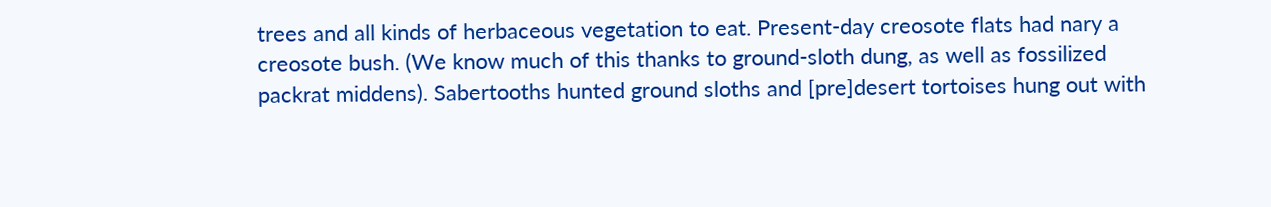trees and all kinds of herbaceous vegetation to eat. Present-day creosote flats had nary a creosote bush. (We know much of this thanks to ground-sloth dung, as well as fossilized packrat middens). Sabertooths hunted ground sloths and [pre]desert tortoises hung out with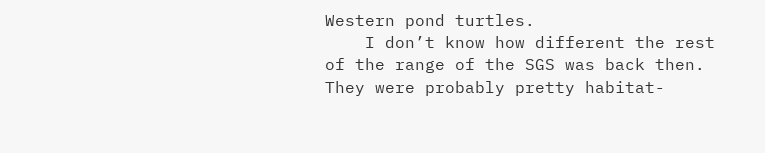Western pond turtles.
    I don’t know how different the rest of the range of the SGS was back then. They were probably pretty habitat-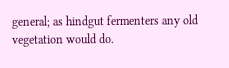general; as hindgut fermenters any old vegetation would do.